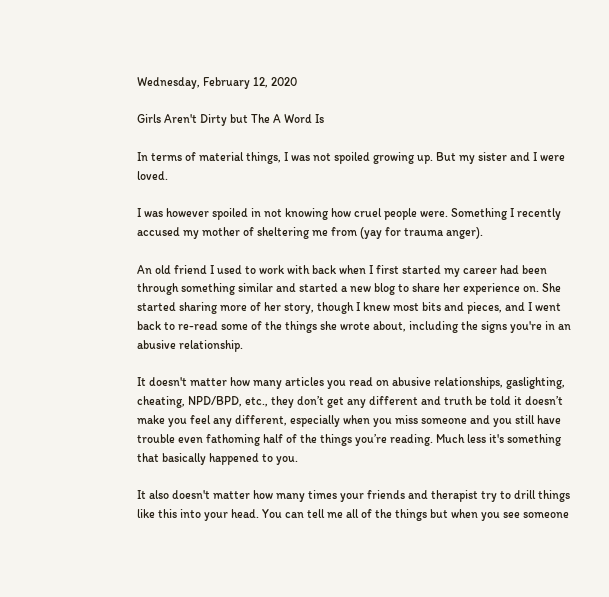Wednesday, February 12, 2020

Girls Aren't Dirty but The A Word Is

In terms of material things, I was not spoiled growing up. But my sister and I were loved.

I was however spoiled in not knowing how cruel people were. Something I recently accused my mother of sheltering me from (yay for trauma anger).

An old friend I used to work with back when I first started my career had been through something similar and started a new blog to share her experience on. She started sharing more of her story, though I knew most bits and pieces, and I went back to re-read some of the things she wrote about, including the signs you're in an abusive relationship.

It doesn't matter how many articles you read on abusive relationships, gaslighting, cheating, NPD/BPD, etc., they don’t get any different and truth be told it doesn’t make you feel any different, especially when you miss someone and you still have trouble even fathoming half of the things you’re reading. Much less it's something that basically happened to you.

It also doesn't matter how many times your friends and therapist try to drill things like this into your head. You can tell me all of the things but when you see someone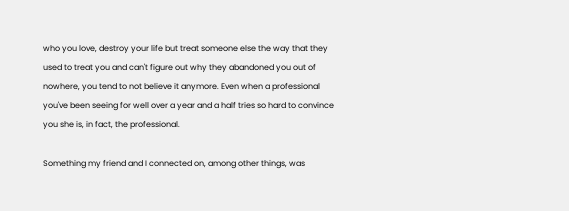who you love, destroy your life but treat someone else the way that they used to treat you and can't figure out why they abandoned you out of nowhere, you tend to not believe it anymore. Even when a professional you've been seeing for well over a year and a half tries so hard to convince you she is, in fact, the professional.

Something my friend and I connected on, among other things, was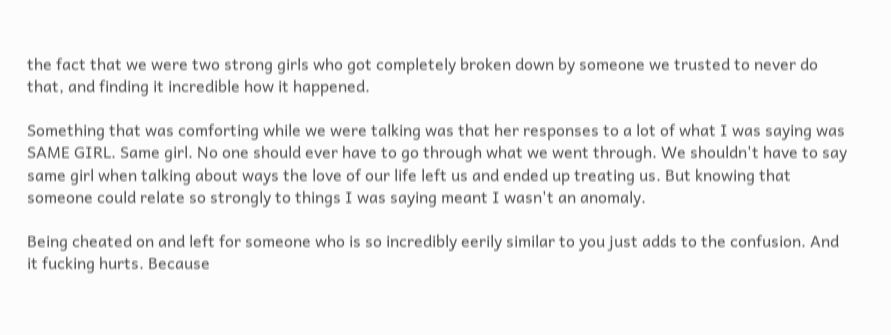the fact that we were two strong girls who got completely broken down by someone we trusted to never do that, and finding it incredible how it happened.

Something that was comforting while we were talking was that her responses to a lot of what I was saying was SAME GIRL. Same girl. No one should ever have to go through what we went through. We shouldn't have to say same girl when talking about ways the love of our life left us and ended up treating us. But knowing that someone could relate so strongly to things I was saying meant I wasn't an anomaly.

Being cheated on and left for someone who is so incredibly eerily similar to you just adds to the confusion. And it fucking hurts. Because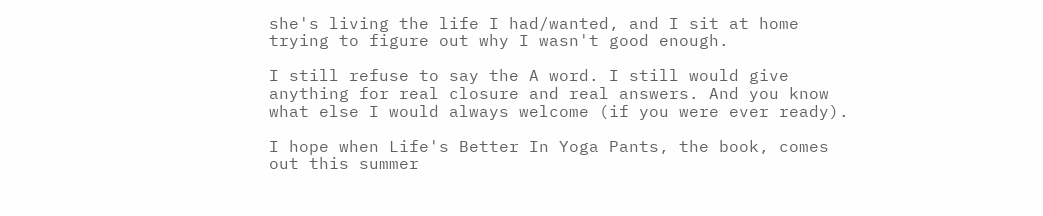she's living the life I had/wanted, and I sit at home trying to figure out why I wasn't good enough.

I still refuse to say the A word. I still would give anything for real closure and real answers. And you know what else I would always welcome (if you were ever ready).

I hope when Life's Better In Yoga Pants, the book, comes out this summer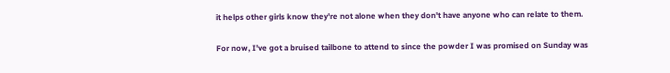it helps other girls know they're not alone when they don't have anyone who can relate to them.

For now, I've got a bruised tailbone to attend to since the powder I was promised on Sunday was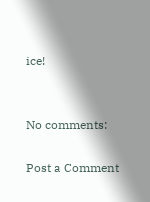ice!


No comments:

Post a Comment